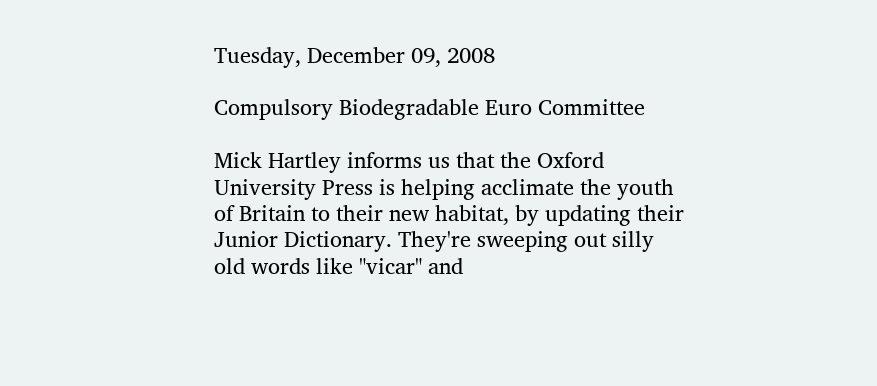Tuesday, December 09, 2008

Compulsory Biodegradable Euro Committee

Mick Hartley informs us that the Oxford University Press is helping acclimate the youth of Britain to their new habitat, by updating their Junior Dictionary. They're sweeping out silly old words like "vicar" and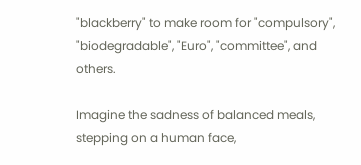"blackberry" to make room for "compulsory", "biodegradable", "Euro", "committee", and others.

Imagine the sadness of balanced meals, stepping on a human face,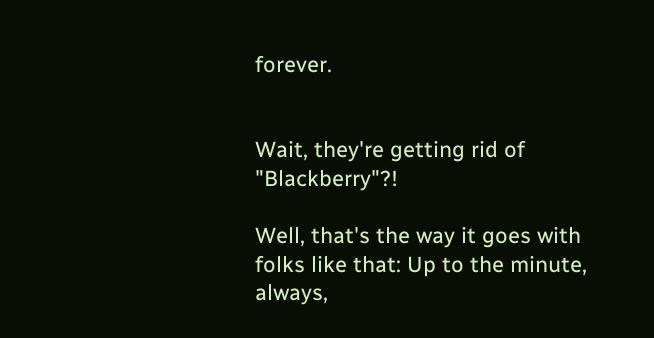forever.


Wait, they're getting rid of "Blackberry"?!

Well, that's the way it goes with folks like that: Up to the minute, always,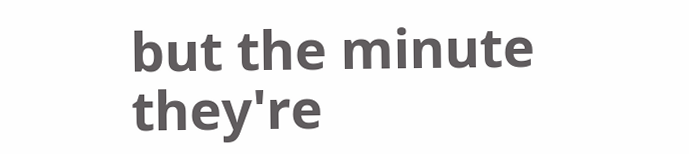but the minute they're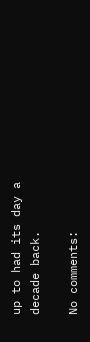up to had its day a decade back.

No comments: